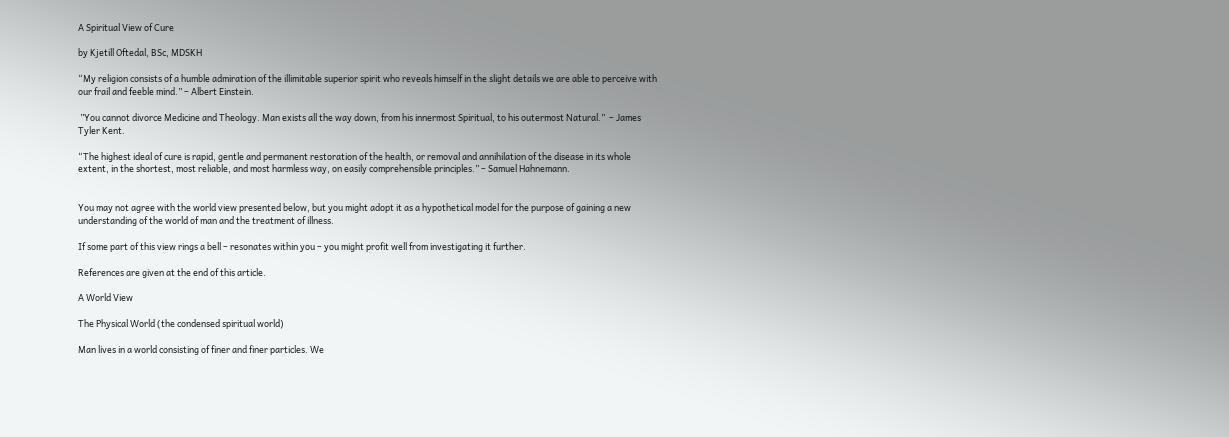A Spiritual View of Cure

by Kjetill Oftedal, BSc, MDSKH

“My religion consists of a humble admiration of the illimitable superior spirit who reveals himself in the slight details we are able to perceive with our frail and feeble mind.” – Albert Einstein.

 ”You cannot divorce Medicine and Theology. Man exists all the way down, from his innermost Spiritual, to his outermost Natural.”  – James Tyler Kent.

“The highest ideal of cure is rapid, gentle and permanent restoration of the health, or removal and annihilation of the disease in its whole extent, in the shortest, most reliable, and most harmless way, on easily comprehensible principles.” – Samuel Hahnemann.


You may not agree with the world view presented below, but you might adopt it as a hypothetical model for the purpose of gaining a new understanding of the world of man and the treatment of illness.

If some part of this view rings a bell – resonates within you – you might profit well from investigating it further.

References are given at the end of this article.

A World View

The Physical World (the condensed spiritual world)

Man lives in a world consisting of finer and finer particles. We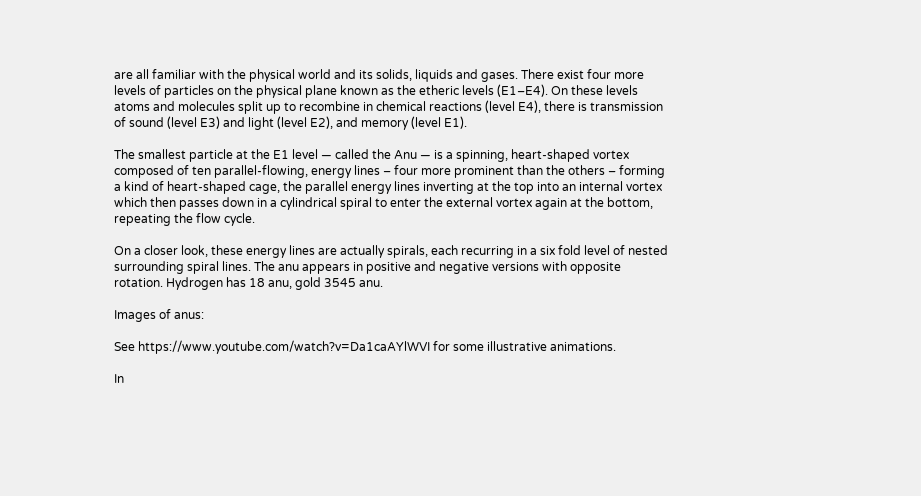are all familiar with the physical world and its solids, liquids and gases. There exist four more levels of particles on the physical plane known as the etheric levels (E1–E4). On these levels atoms and molecules split up to recombine in chemical reactions (level E4), there is transmission of sound (level E3) and light (level E2), and memory (level E1).

The smallest particle at the E1 level — called the Anu — is a spinning, heart-shaped vortex composed of ten parallel-flowing, energy lines – four more prominent than the others – forming a kind of heart-shaped cage, the parallel energy lines inverting at the top into an internal vortex which then passes down in a cylindrical spiral to enter the external vortex again at the bottom, repeating the flow cycle.

On a closer look, these energy lines are actually spirals, each recurring in a six fold level of nested surrounding spiral lines. The anu appears in positive and negative versions with opposite rotation. Hydrogen has 18 anu, gold 3545 anu.

Images of anus:

See https://www.youtube.com/watch?v=Da1caAYlWVI for some illustrative animations.

In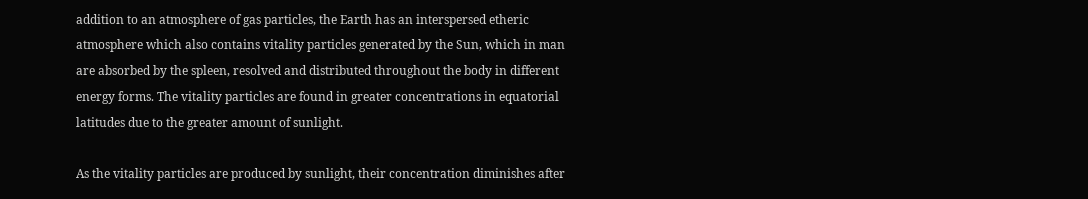addition to an atmosphere of gas particles, the Earth has an interspersed etheric atmosphere which also contains vitality particles generated by the Sun, which in man are absorbed by the spleen, resolved and distributed throughout the body in different energy forms. The vitality particles are found in greater concentrations in equatorial latitudes due to the greater amount of sunlight.

As the vitality particles are produced by sunlight, their concentration diminishes after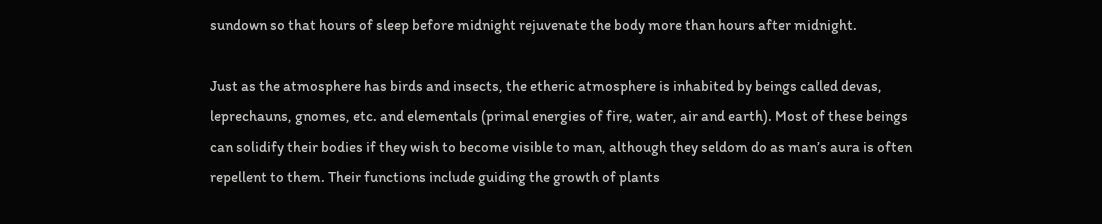sundown so that hours of sleep before midnight rejuvenate the body more than hours after midnight.

Just as the atmosphere has birds and insects, the etheric atmosphere is inhabited by beings called devas, leprechauns, gnomes, etc. and elementals (primal energies of fire, water, air and earth). Most of these beings can solidify their bodies if they wish to become visible to man, although they seldom do as man’s aura is often repellent to them. Their functions include guiding the growth of plants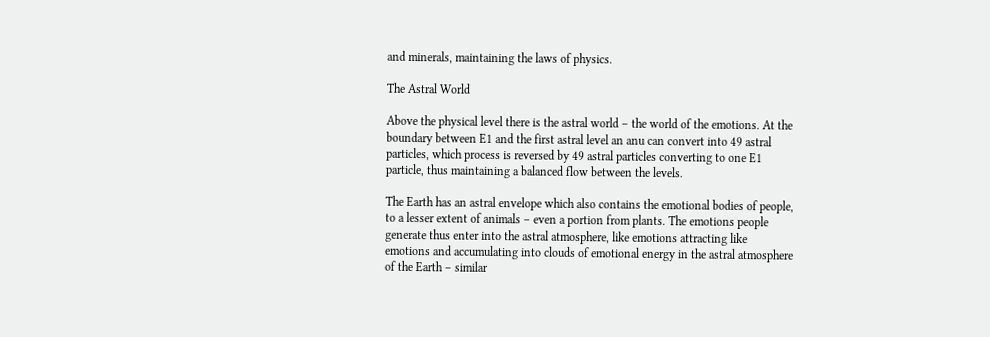and minerals, maintaining the laws of physics.

The Astral World

Above the physical level there is the astral world – the world of the emotions. At the boundary between E1 and the first astral level an anu can convert into 49 astral particles, which process is reversed by 49 astral particles converting to one E1 particle, thus maintaining a balanced flow between the levels.

The Earth has an astral envelope which also contains the emotional bodies of people, to a lesser extent of animals – even a portion from plants. The emotions people generate thus enter into the astral atmosphere, like emotions attracting like emotions and accumulating into clouds of emotional energy in the astral atmosphere of the Earth – similar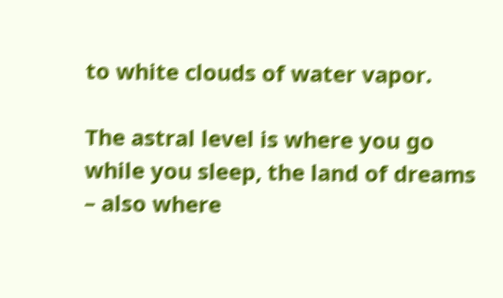to white clouds of water vapor.

The astral level is where you go while you sleep, the land of dreams – also where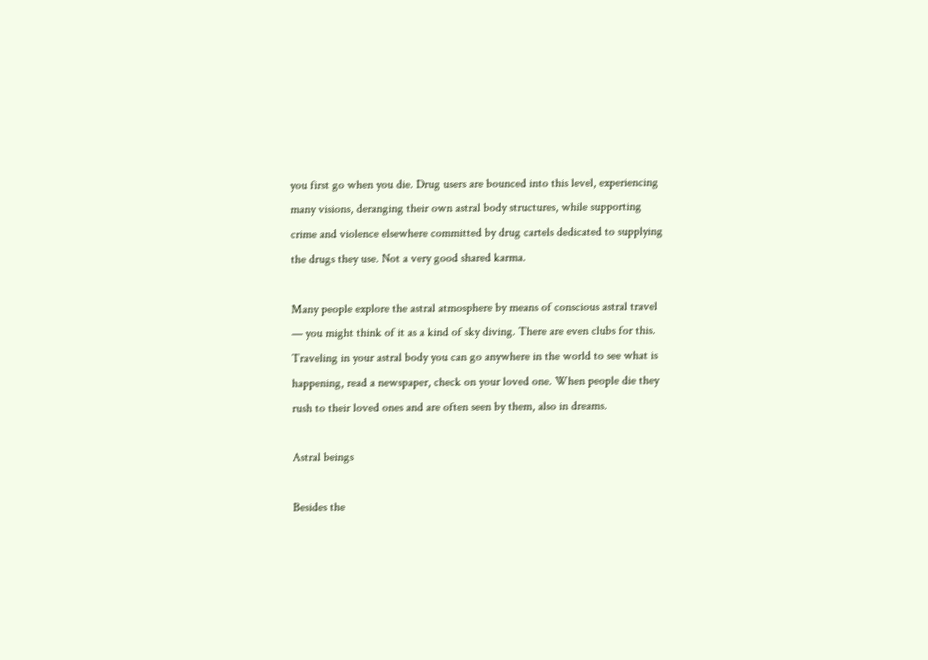you first go when you die. Drug users are bounced into this level, experiencing many visions, deranging their own astral body structures, while supporting crime and violence elsewhere committed by drug cartels dedicated to supplying the drugs they use. Not a very good shared karma.

Many people explore the astral atmosphere by means of conscious astral travel — you might think of it as a kind of sky diving. There are even clubs for this. Traveling in your astral body you can go anywhere in the world to see what is happening, read a newspaper, check on your loved one. When people die they rush to their loved ones and are often seen by them, also in dreams.

Astral beings

Besides the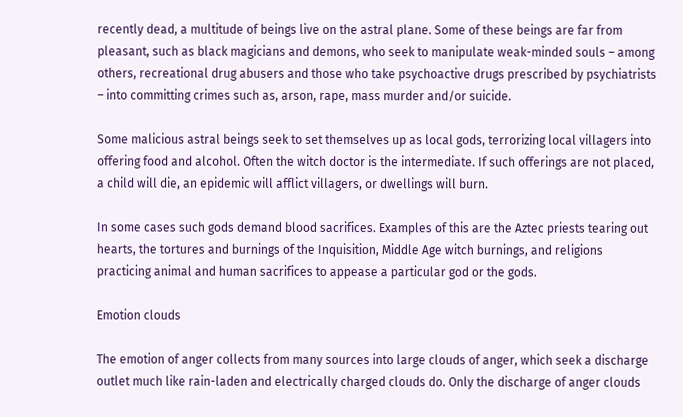recently dead, a multitude of beings live on the astral plane. Some of these beings are far from pleasant, such as black magicians and demons, who seek to manipulate weak-minded souls – among others, recreational drug abusers and those who take psychoactive drugs prescribed by psychiatrists – into committing crimes such as, arson, rape, mass murder and/or suicide.

Some malicious astral beings seek to set themselves up as local gods, terrorizing local villagers into offering food and alcohol. Often the witch doctor is the intermediate. If such offerings are not placed, a child will die, an epidemic will afflict villagers, or dwellings will burn.

In some cases such gods demand blood sacrifices. Examples of this are the Aztec priests tearing out hearts, the tortures and burnings of the Inquisition, Middle Age witch burnings, and religions practicing animal and human sacrifices to appease a particular god or the gods.

Emotion clouds

The emotion of anger collects from many sources into large clouds of anger, which seek a discharge outlet much like rain-laden and electrically charged clouds do. Only the discharge of anger clouds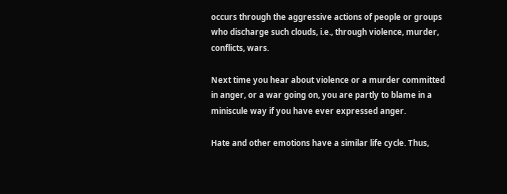occurs through the aggressive actions of people or groups who discharge such clouds, i.e., through violence, murder, conflicts, wars.

Next time you hear about violence or a murder committed in anger, or a war going on, you are partly to blame in a miniscule way if you have ever expressed anger.

Hate and other emotions have a similar life cycle. Thus,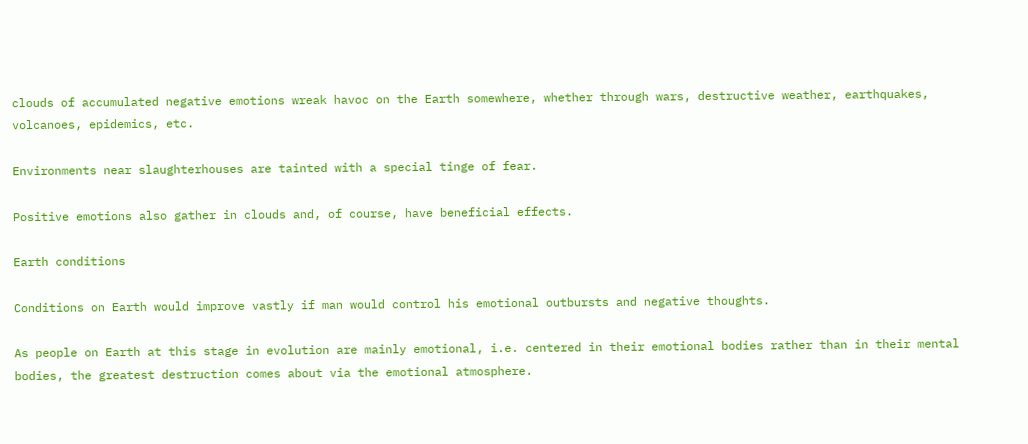clouds of accumulated negative emotions wreak havoc on the Earth somewhere, whether through wars, destructive weather, earthquakes, volcanoes, epidemics, etc.

Environments near slaughterhouses are tainted with a special tinge of fear.

Positive emotions also gather in clouds and, of course, have beneficial effects.

Earth conditions

Conditions on Earth would improve vastly if man would control his emotional outbursts and negative thoughts.

As people on Earth at this stage in evolution are mainly emotional, i.e. centered in their emotional bodies rather than in their mental bodies, the greatest destruction comes about via the emotional atmosphere.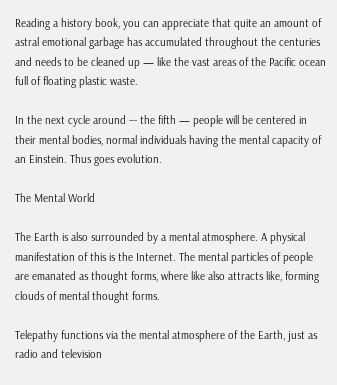Reading a history book, you can appreciate that quite an amount of astral emotional garbage has accumulated throughout the centuries and needs to be cleaned up — like the vast areas of the Pacific ocean full of floating plastic waste.

In the next cycle around –- the fifth — people will be centered in their mental bodies, normal individuals having the mental capacity of an Einstein. Thus goes evolution.

The Mental World

The Earth is also surrounded by a mental atmosphere. A physical manifestation of this is the Internet. The mental particles of people are emanated as thought forms, where like also attracts like, forming clouds of mental thought forms.

Telepathy functions via the mental atmosphere of the Earth, just as radio and television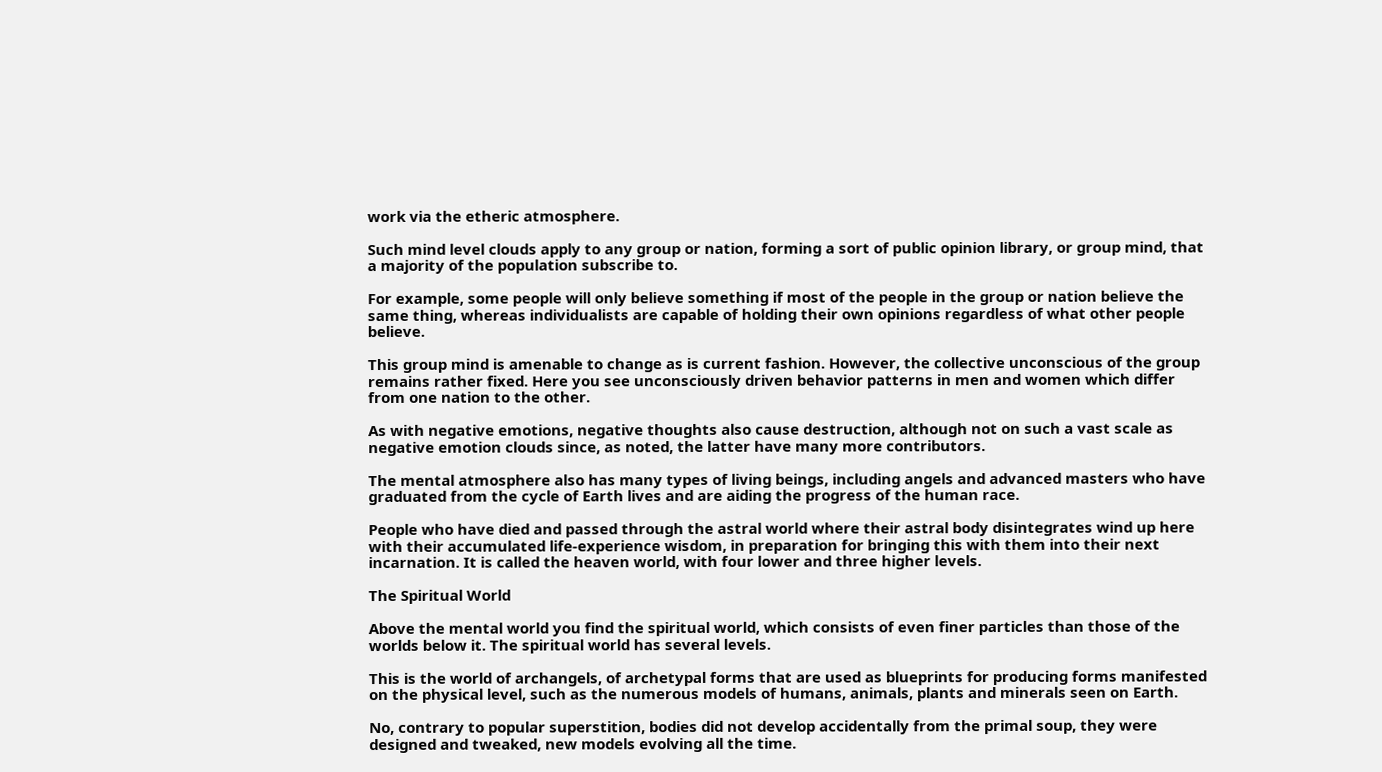work via the etheric atmosphere.

Such mind level clouds apply to any group or nation, forming a sort of public opinion library, or group mind, that a majority of the population subscribe to.

For example, some people will only believe something if most of the people in the group or nation believe the same thing, whereas individualists are capable of holding their own opinions regardless of what other people believe.

This group mind is amenable to change as is current fashion. However, the collective unconscious of the group remains rather fixed. Here you see unconsciously driven behavior patterns in men and women which differ from one nation to the other.

As with negative emotions, negative thoughts also cause destruction, although not on such a vast scale as negative emotion clouds since, as noted, the latter have many more contributors.

The mental atmosphere also has many types of living beings, including angels and advanced masters who have graduated from the cycle of Earth lives and are aiding the progress of the human race.

People who have died and passed through the astral world where their astral body disintegrates wind up here with their accumulated life-experience wisdom, in preparation for bringing this with them into their next incarnation. It is called the heaven world, with four lower and three higher levels.

The Spiritual World

Above the mental world you find the spiritual world, which consists of even finer particles than those of the worlds below it. The spiritual world has several levels.

This is the world of archangels, of archetypal forms that are used as blueprints for producing forms manifested on the physical level, such as the numerous models of humans, animals, plants and minerals seen on Earth.

No, contrary to popular superstition, bodies did not develop accidentally from the primal soup, they were designed and tweaked, new models evolving all the time.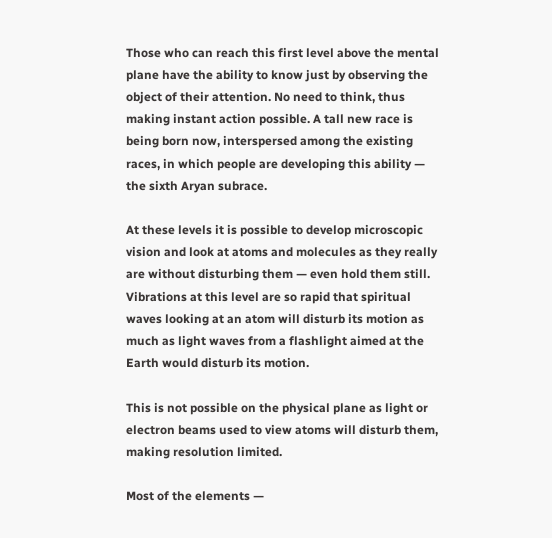Those who can reach this first level above the mental plane have the ability to know just by observing the object of their attention. No need to think, thus making instant action possible. A tall new race is being born now, interspersed among the existing races, in which people are developing this ability — the sixth Aryan subrace.

At these levels it is possible to develop microscopic vision and look at atoms and molecules as they really are without disturbing them — even hold them still. Vibrations at this level are so rapid that spiritual waves looking at an atom will disturb its motion as much as light waves from a flashlight aimed at the Earth would disturb its motion.

This is not possible on the physical plane as light or electron beams used to view atoms will disturb them, making resolution limited.

Most of the elements —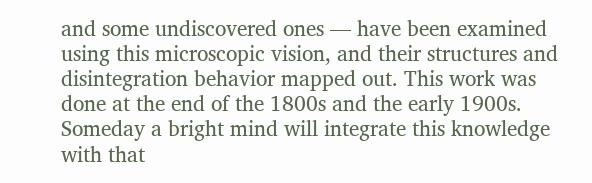and some undiscovered ones — have been examined using this microscopic vision, and their structures and disintegration behavior mapped out. This work was done at the end of the 1800s and the early 1900s. Someday a bright mind will integrate this knowledge with that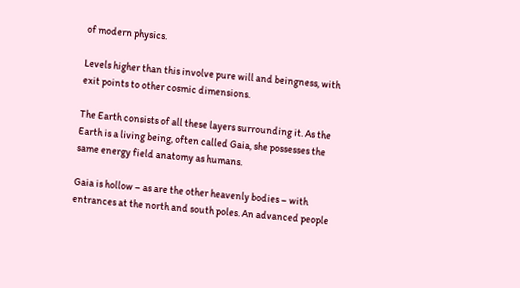of modern physics.

Levels higher than this involve pure will and beingness, with exit points to other cosmic dimensions.

The Earth consists of all these layers surrounding it. As the Earth is a living being, often called Gaia, she possesses the same energy field anatomy as humans.

Gaia is hollow – as are the other heavenly bodies – with entrances at the north and south poles. An advanced people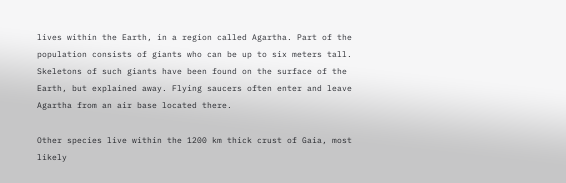lives within the Earth, in a region called Agartha. Part of the population consists of giants who can be up to six meters tall. Skeletons of such giants have been found on the surface of the Earth, but explained away. Flying saucers often enter and leave Agartha from an air base located there.

Other species live within the 1200 km thick crust of Gaia, most likely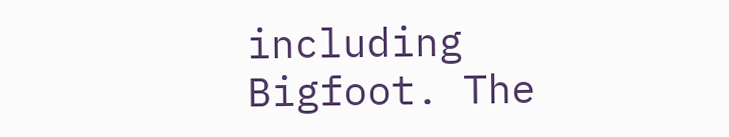including Bigfoot. The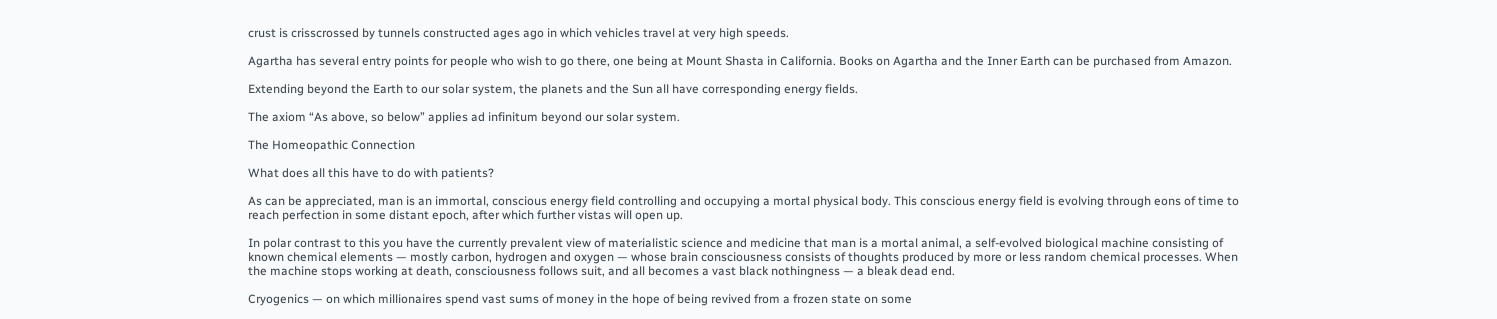crust is crisscrossed by tunnels constructed ages ago in which vehicles travel at very high speeds.

Agartha has several entry points for people who wish to go there, one being at Mount Shasta in California. Books on Agartha and the Inner Earth can be purchased from Amazon.

Extending beyond the Earth to our solar system, the planets and the Sun all have corresponding energy fields.

The axiom “As above, so below” applies ad infinitum beyond our solar system.

The Homeopathic Connection

What does all this have to do with patients?

As can be appreciated, man is an immortal, conscious energy field controlling and occupying a mortal physical body. This conscious energy field is evolving through eons of time to reach perfection in some distant epoch, after which further vistas will open up.

In polar contrast to this you have the currently prevalent view of materialistic science and medicine that man is a mortal animal, a self-evolved biological machine consisting of known chemical elements — mostly carbon, hydrogen and oxygen — whose brain consciousness consists of thoughts produced by more or less random chemical processes. When the machine stops working at death, consciousness follows suit, and all becomes a vast black nothingness — a bleak dead end.

Cryogenics — on which millionaires spend vast sums of money in the hope of being revived from a frozen state on some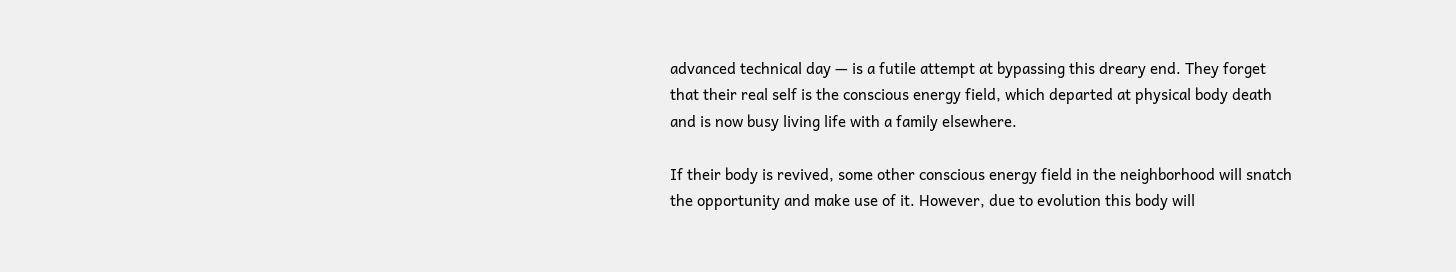advanced technical day — is a futile attempt at bypassing this dreary end. They forget that their real self is the conscious energy field, which departed at physical body death and is now busy living life with a family elsewhere.

If their body is revived, some other conscious energy field in the neighborhood will snatch the opportunity and make use of it. However, due to evolution this body will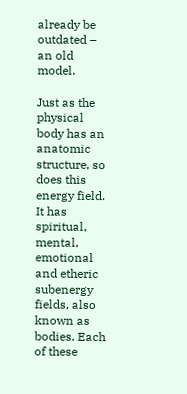already be outdated – an old model.

Just as the physical body has an anatomic structure, so does this energy field. It has spiritual, mental, emotional and etheric subenergy fields, also known as bodies. Each of these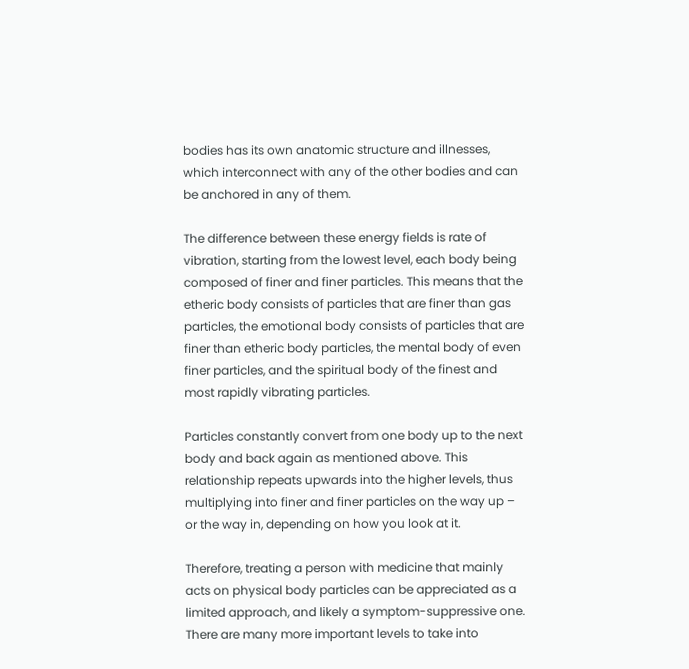bodies has its own anatomic structure and illnesses, which interconnect with any of the other bodies and can be anchored in any of them.

The difference between these energy fields is rate of vibration, starting from the lowest level, each body being composed of finer and finer particles. This means that the etheric body consists of particles that are finer than gas particles, the emotional body consists of particles that are finer than etheric body particles, the mental body of even finer particles, and the spiritual body of the finest and most rapidly vibrating particles.

Particles constantly convert from one body up to the next body and back again as mentioned above. This relationship repeats upwards into the higher levels, thus multiplying into finer and finer particles on the way up – or the way in, depending on how you look at it.

Therefore, treating a person with medicine that mainly acts on physical body particles can be appreciated as a limited approach, and likely a symptom-suppressive one. There are many more important levels to take into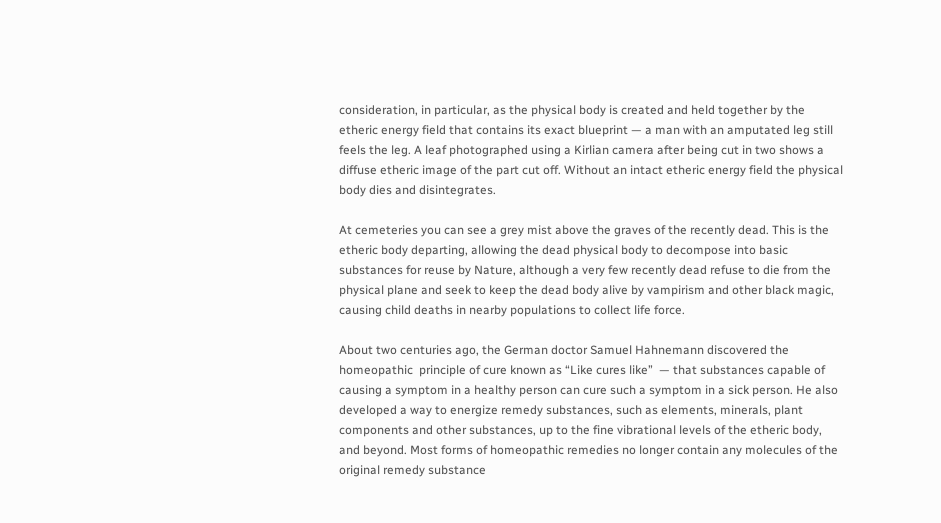consideration, in particular, as the physical body is created and held together by the etheric energy field that contains its exact blueprint — a man with an amputated leg still feels the leg. A leaf photographed using a Kirlian camera after being cut in two shows a diffuse etheric image of the part cut off. Without an intact etheric energy field the physical body dies and disintegrates.

At cemeteries you can see a grey mist above the graves of the recently dead. This is the etheric body departing, allowing the dead physical body to decompose into basic substances for reuse by Nature, although a very few recently dead refuse to die from the physical plane and seek to keep the dead body alive by vampirism and other black magic, causing child deaths in nearby populations to collect life force.

About two centuries ago, the German doctor Samuel Hahnemann discovered the homeopathic  principle of cure known as “Like cures like”  — that substances capable of causing a symptom in a healthy person can cure such a symptom in a sick person. He also developed a way to energize remedy substances, such as elements, minerals, plant components and other substances, up to the fine vibrational levels of the etheric body, and beyond. Most forms of homeopathic remedies no longer contain any molecules of the original remedy substance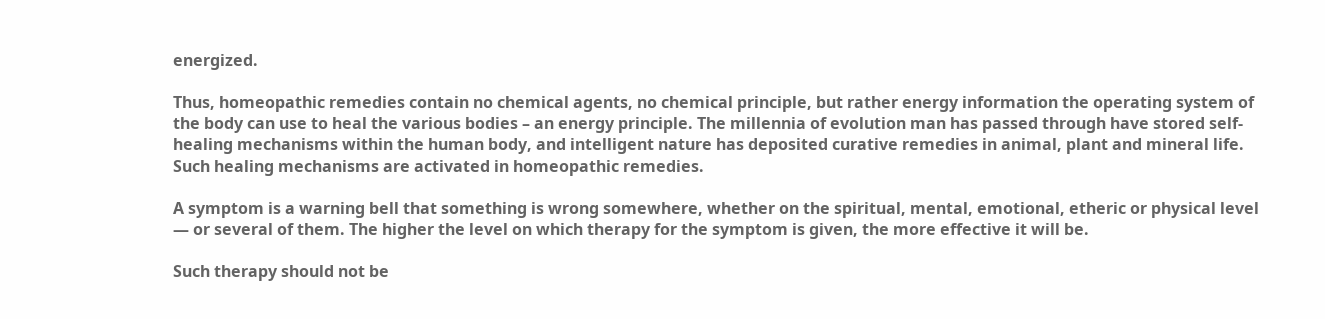energized.

Thus, homeopathic remedies contain no chemical agents, no chemical principle, but rather energy information the operating system of the body can use to heal the various bodies – an energy principle. The millennia of evolution man has passed through have stored self-healing mechanisms within the human body, and intelligent nature has deposited curative remedies in animal, plant and mineral life. Such healing mechanisms are activated in homeopathic remedies.

A symptom is a warning bell that something is wrong somewhere, whether on the spiritual, mental, emotional, etheric or physical level — or several of them. The higher the level on which therapy for the symptom is given, the more effective it will be.

Such therapy should not be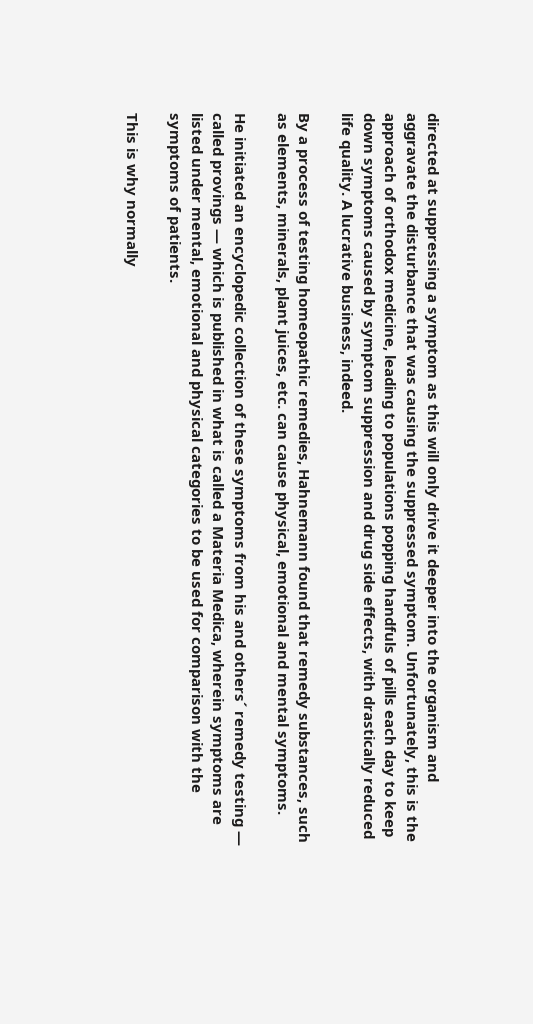directed at suppressing a symptom as this will only drive it deeper into the organism and aggravate the disturbance that was causing the suppressed symptom. Unfortunately, this is the approach of orthodox medicine, leading to populations popping handfuls of pills each day to keep down symptoms caused by symptom suppression and drug side effects, with drastically reduced life quality. A lucrative business, indeed.

By a process of testing homeopathic remedies, Hahnemann found that remedy substances, such as elements, minerals, plant juices, etc. can cause physical, emotional and mental symptoms.

He initiated an encyclopedic collection of these symptoms from his and others´ remedy testing — called provings — which is published in what is called a Materia Medica, wherein symptoms are listed under mental, emotional and physical categories to be used for comparison with the symptoms of patients.

This is why normally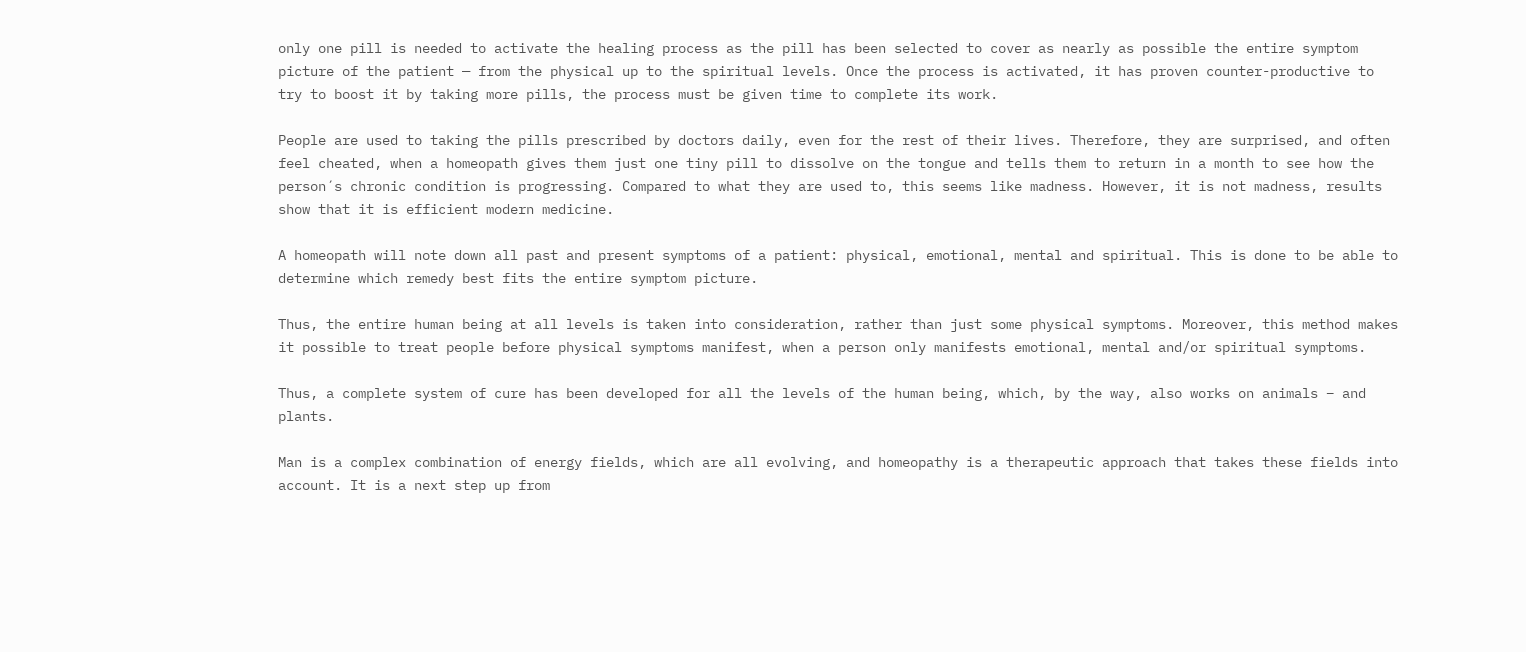only one pill is needed to activate the healing process as the pill has been selected to cover as nearly as possible the entire symptom picture of the patient — from the physical up to the spiritual levels. Once the process is activated, it has proven counter-productive to try to boost it by taking more pills, the process must be given time to complete its work.

People are used to taking the pills prescribed by doctors daily, even for the rest of their lives. Therefore, they are surprised, and often feel cheated, when a homeopath gives them just one tiny pill to dissolve on the tongue and tells them to return in a month to see how the person´s chronic condition is progressing. Compared to what they are used to, this seems like madness. However, it is not madness, results show that it is efficient modern medicine.

A homeopath will note down all past and present symptoms of a patient: physical, emotional, mental and spiritual. This is done to be able to determine which remedy best fits the entire symptom picture.

Thus, the entire human being at all levels is taken into consideration, rather than just some physical symptoms. Moreover, this method makes it possible to treat people before physical symptoms manifest, when a person only manifests emotional, mental and/or spiritual symptoms.

Thus, a complete system of cure has been developed for all the levels of the human being, which, by the way, also works on animals – and plants.

Man is a complex combination of energy fields, which are all evolving, and homeopathy is a therapeutic approach that takes these fields into account. It is a next step up from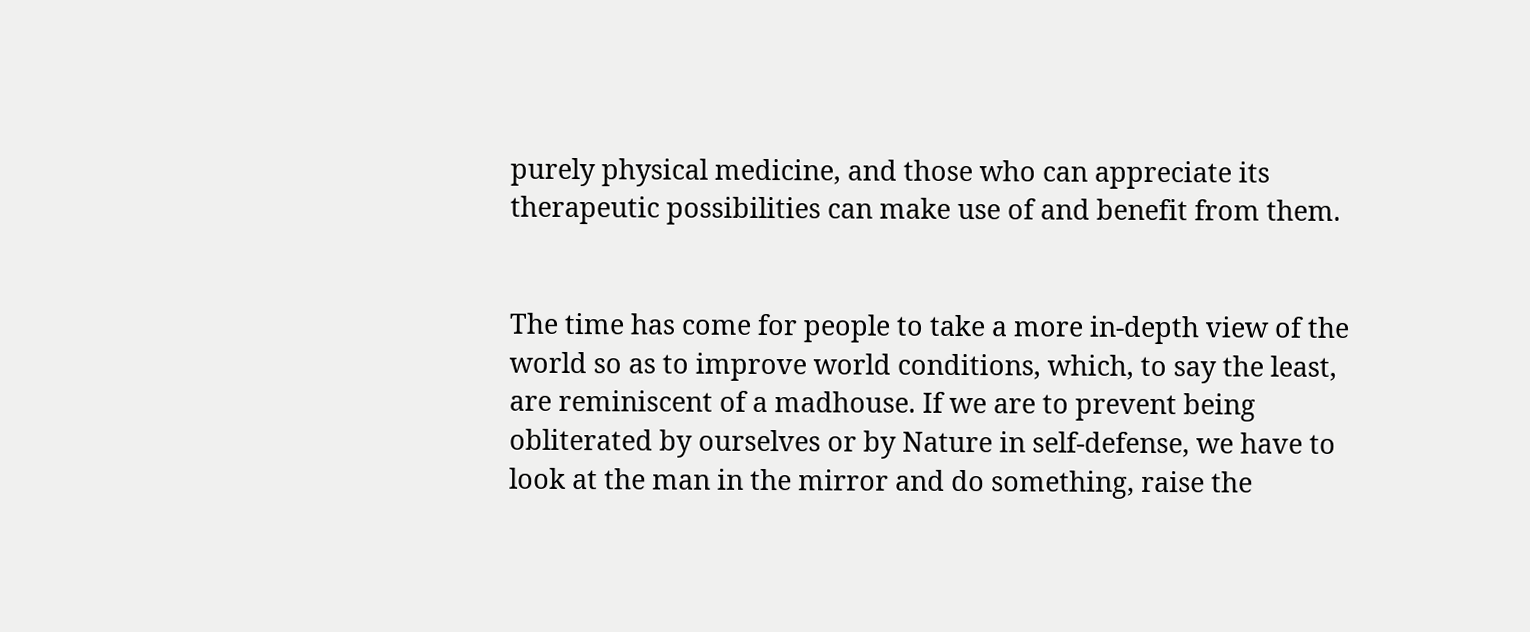purely physical medicine, and those who can appreciate its therapeutic possibilities can make use of and benefit from them.


The time has come for people to take a more in-depth view of the world so as to improve world conditions, which, to say the least, are reminiscent of a madhouse. If we are to prevent being obliterated by ourselves or by Nature in self-defense, we have to look at the man in the mirror and do something, raise the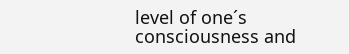level of one´s consciousness and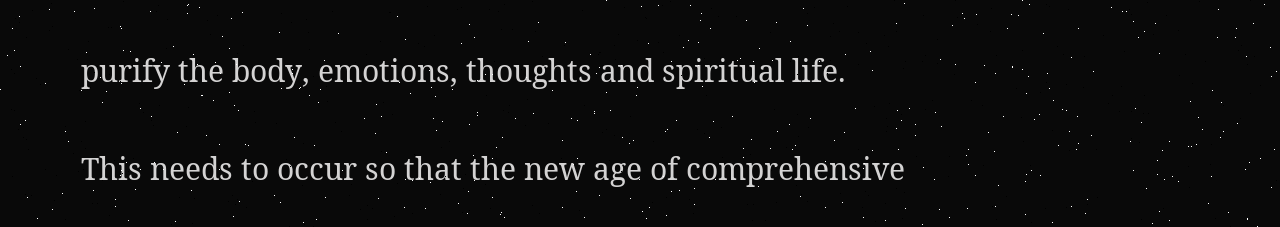purify the body, emotions, thoughts and spiritual life.

This needs to occur so that the new age of comprehensive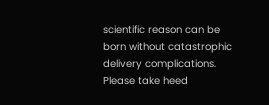scientific reason can be born without catastrophic delivery complications. Please take heed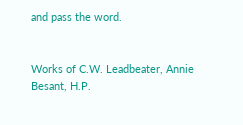and pass the word.


Works of C.W. Leadbeater, Annie Besant, H.P.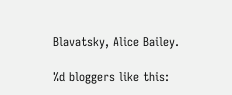Blavatsky, Alice Bailey.

%d bloggers like this: